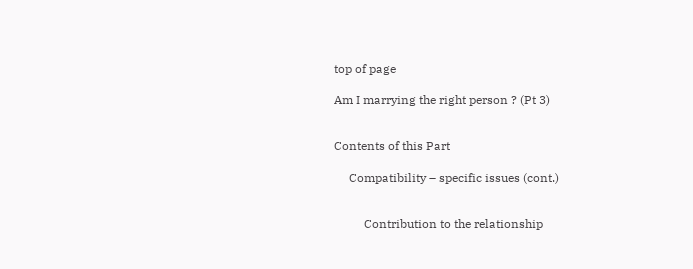top of page

Am I marrying the right person ? (Pt 3)


Contents of this Part

     Compatibility – specific issues (cont.)


          Contribution to the relationship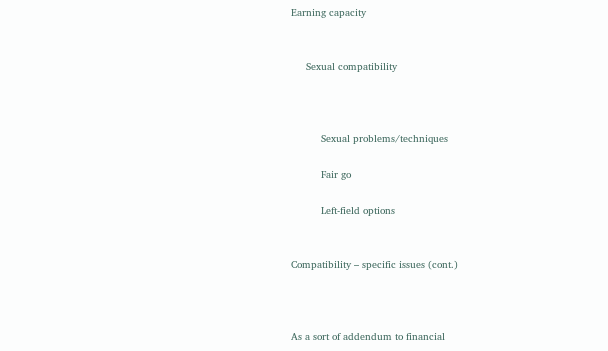Earning capacity


     Sexual compatibility



          Sexual problems/techniques

          Fair go

          Left-field options


Compatibility – specific issues (cont.)



As a sort of addendum to financial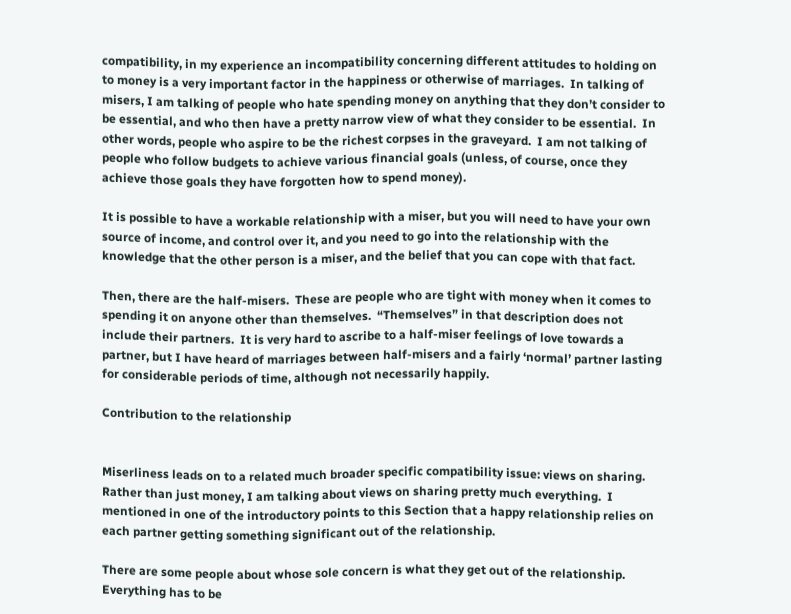compatibility, in my experience an incompatibility concerning different attitudes to holding on to money is a very important factor in the happiness or otherwise of marriages.  In talking of misers, I am talking of people who hate spending money on anything that they don’t consider to be essential, and who then have a pretty narrow view of what they consider to be essential.  In other words, people who aspire to be the richest corpses in the graveyard.  I am not talking of people who follow budgets to achieve various financial goals (unless, of course, once they achieve those goals they have forgotten how to spend money).

It is possible to have a workable relationship with a miser, but you will need to have your own source of income, and control over it, and you need to go into the relationship with the knowledge that the other person is a miser, and the belief that you can cope with that fact.

Then, there are the half-misers.  These are people who are tight with money when it comes to spending it on anyone other than themselves.  “Themselves” in that description does not include their partners.  It is very hard to ascribe to a half-miser feelings of love towards a partner, but I have heard of marriages between half-misers and a fairly ‘normal’ partner lasting for considerable periods of time, although not necessarily happily.

Contribution to the relationship


Miserliness leads on to a related much broader specific compatibility issue: views on sharing.  Rather than just money, I am talking about views on sharing pretty much everything.  I mentioned in one of the introductory points to this Section that a happy relationship relies on each partner getting something significant out of the relationship.

There are some people about whose sole concern is what they get out of the relationship.  Everything has to be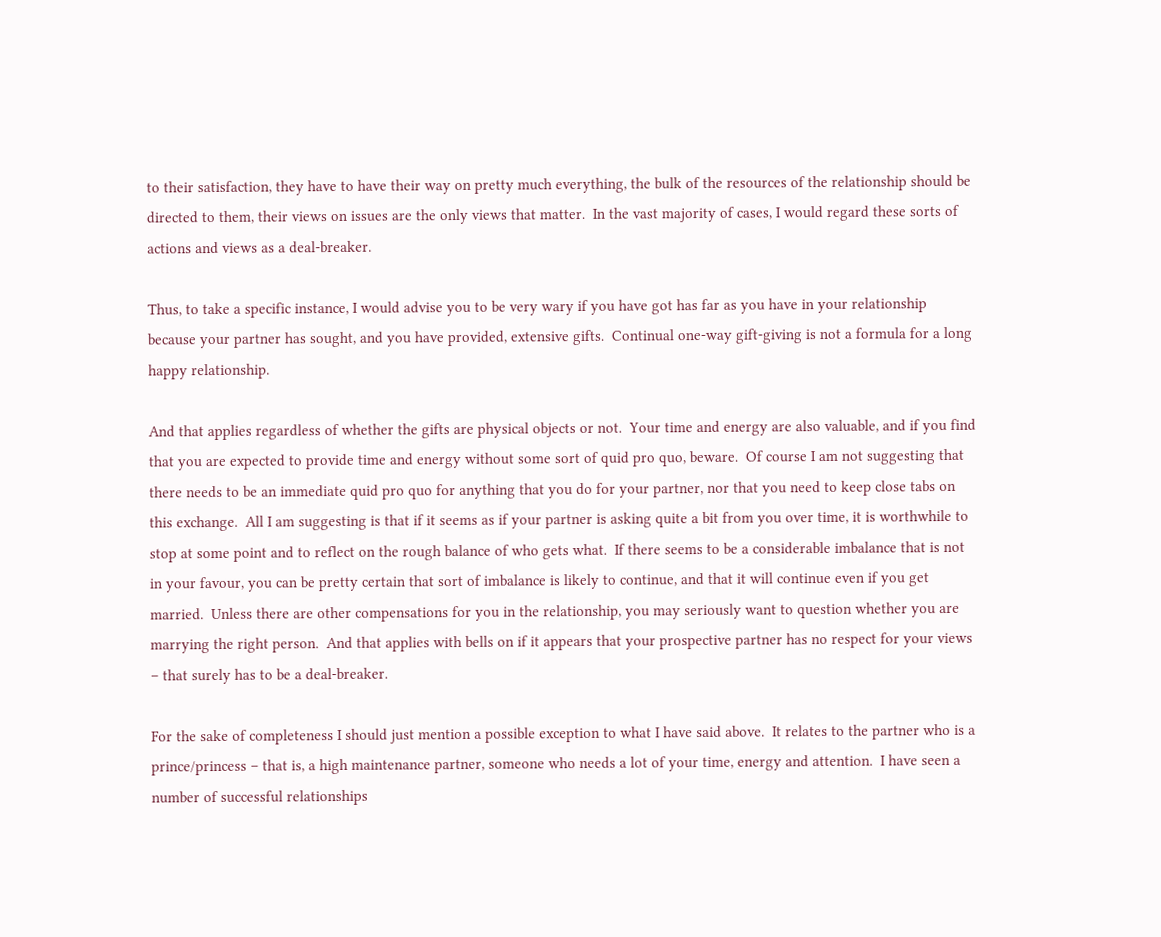to their satisfaction, they have to have their way on pretty much everything, the bulk of the resources of the relationship should be directed to them, their views on issues are the only views that matter.  In the vast majority of cases, I would regard these sorts of actions and views as a deal-breaker.

Thus, to take a specific instance, I would advise you to be very wary if you have got has far as you have in your relationship because your partner has sought, and you have provided, extensive gifts.  Continual one-way gift-giving is not a formula for a long happy relationship.

And that applies regardless of whether the gifts are physical objects or not.  Your time and energy are also valuable, and if you find that you are expected to provide time and energy without some sort of quid pro quo, beware.  Of course I am not suggesting that there needs to be an immediate quid pro quo for anything that you do for your partner, nor that you need to keep close tabs on this exchange.  All I am suggesting is that if it seems as if your partner is asking quite a bit from you over time, it is worthwhile to stop at some point and to reflect on the rough balance of who gets what.  If there seems to be a considerable imbalance that is not in your favour, you can be pretty certain that sort of imbalance is likely to continue, and that it will continue even if you get married.  Unless there are other compensations for you in the relationship, you may seriously want to question whether you are marrying the right person.  And that applies with bells on if it appears that your prospective partner has no respect for your views – that surely has to be a deal-breaker.

For the sake of completeness I should just mention a possible exception to what I have said above.  It relates to the partner who is a prince/princess – that is, a high maintenance partner, someone who needs a lot of your time, energy and attention.  I have seen a number of successful relationships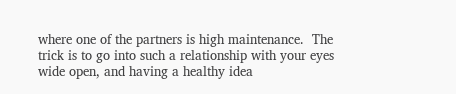where one of the partners is high maintenance.  The trick is to go into such a relationship with your eyes wide open, and having a healthy idea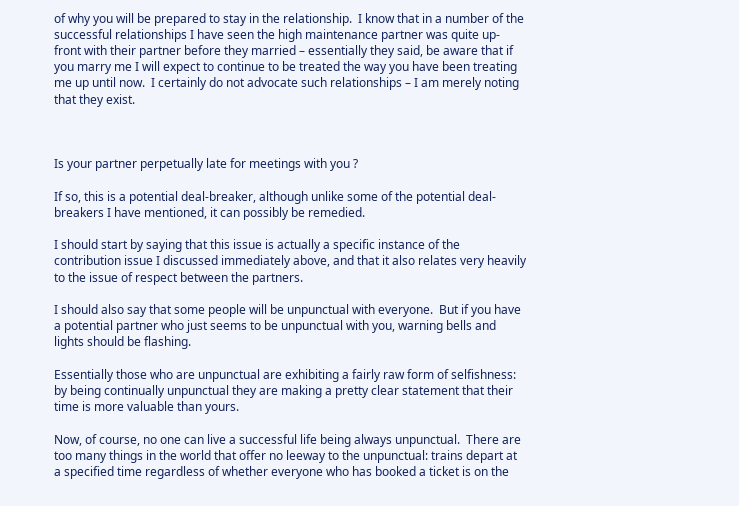of why you will be prepared to stay in the relationship.  I know that in a number of the successful relationships I have seen the high maintenance partner was quite up-front with their partner before they married – essentially they said, be aware that if you marry me I will expect to continue to be treated the way you have been treating me up until now.  I certainly do not advocate such relationships – I am merely noting that they exist.



Is your partner perpetually late for meetings with you ?

If so, this is a potential deal-breaker, although unlike some of the potential deal-breakers I have mentioned, it can possibly be remedied.

I should start by saying that this issue is actually a specific instance of the contribution issue I discussed immediately above, and that it also relates very heavily to the issue of respect between the partners.

I should also say that some people will be unpunctual with everyone.  But if you have a potential partner who just seems to be unpunctual with you, warning bells and lights should be flashing.

Essentially those who are unpunctual are exhibiting a fairly raw form of selfishness: by being continually unpunctual they are making a pretty clear statement that their time is more valuable than yours.

Now, of course, no one can live a successful life being always unpunctual.  There are too many things in the world that offer no leeway to the unpunctual: trains depart at a specified time regardless of whether everyone who has booked a ticket is on the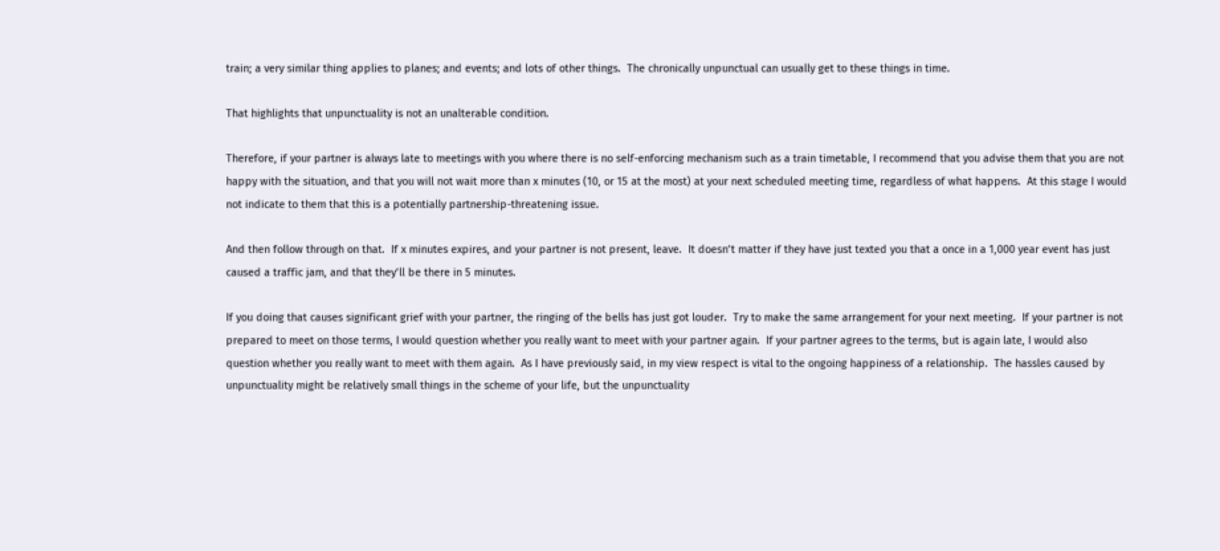train; a very similar thing applies to planes; and events; and lots of other things.  The chronically unpunctual can usually get to these things in time.

That highlights that unpunctuality is not an unalterable condition.

Therefore, if your partner is always late to meetings with you where there is no self-enforcing mechanism such as a train timetable, I recommend that you advise them that you are not happy with the situation, and that you will not wait more than x minutes (10, or 15 at the most) at your next scheduled meeting time, regardless of what happens.  At this stage I would not indicate to them that this is a potentially partnership-threatening issue.

And then follow through on that.  If x minutes expires, and your partner is not present, leave.  It doesn’t matter if they have just texted you that a once in a 1,000 year event has just caused a traffic jam, and that they’ll be there in 5 minutes.

If you doing that causes significant grief with your partner, the ringing of the bells has just got louder.  Try to make the same arrangement for your next meeting.  If your partner is not prepared to meet on those terms, I would question whether you really want to meet with your partner again.  If your partner agrees to the terms, but is again late, I would also question whether you really want to meet with them again.  As I have previously said, in my view respect is vital to the ongoing happiness of a relationship.  The hassles caused by unpunctuality might be relatively small things in the scheme of your life, but the unpunctuality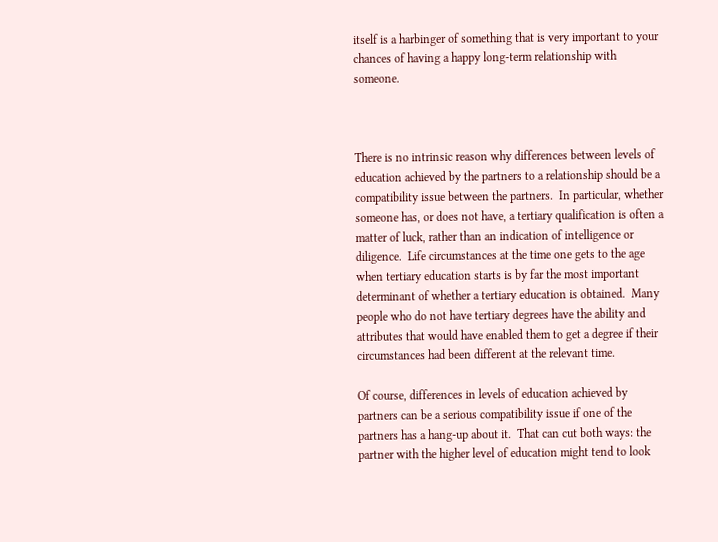itself is a harbinger of something that is very important to your chances of having a happy long-term relationship with someone.



There is no intrinsic reason why differences between levels of education achieved by the partners to a relationship should be a compatibility issue between the partners.  In particular, whether someone has, or does not have, a tertiary qualification is often a matter of luck, rather than an indication of intelligence or diligence.  Life circumstances at the time one gets to the age when tertiary education starts is by far the most important determinant of whether a tertiary education is obtained.  Many people who do not have tertiary degrees have the ability and attributes that would have enabled them to get a degree if their circumstances had been different at the relevant time.

Of course, differences in levels of education achieved by partners can be a serious compatibility issue if one of the partners has a hang-up about it.  That can cut both ways: the partner with the higher level of education might tend to look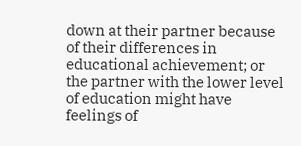down at their partner because of their differences in educational achievement; or the partner with the lower level of education might have feelings of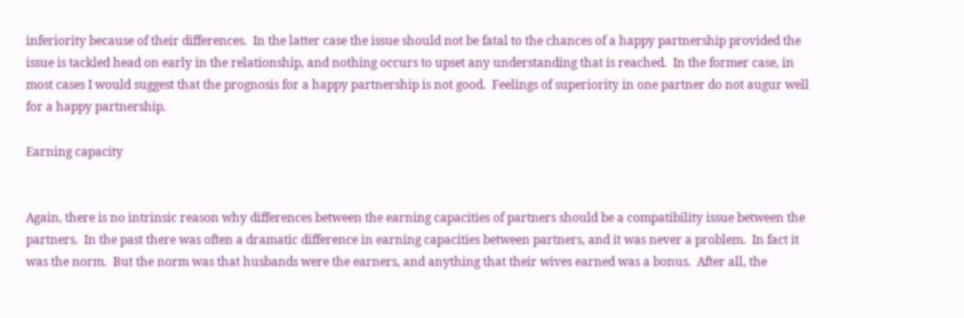inferiority because of their differences.  In the latter case the issue should not be fatal to the chances of a happy partnership provided the issue is tackled head on early in the relationship, and nothing occurs to upset any understanding that is reached.  In the former case, in most cases I would suggest that the prognosis for a happy partnership is not good.  Feelings of superiority in one partner do not augur well for a happy partnership.

Earning capacity


Again, there is no intrinsic reason why differences between the earning capacities of partners should be a compatibility issue between the partners.  In the past there was often a dramatic difference in earning capacities between partners, and it was never a problem.  In fact it was the norm.  But the norm was that husbands were the earners, and anything that their wives earned was a bonus.  After all, the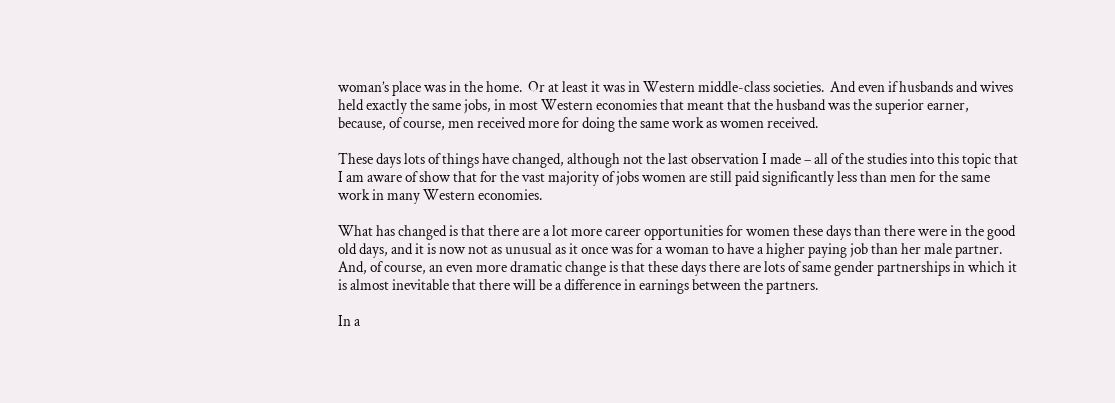woman’s place was in the home.  Or at least it was in Western middle-class societies.  And even if husbands and wives held exactly the same jobs, in most Western economies that meant that the husband was the superior earner, because, of course, men received more for doing the same work as women received.

These days lots of things have changed, although not the last observation I made – all of the studies into this topic that I am aware of show that for the vast majority of jobs women are still paid significantly less than men for the same work in many Western economies.

What has changed is that there are a lot more career opportunities for women these days than there were in the good old days, and it is now not as unusual as it once was for a woman to have a higher paying job than her male partner.  And, of course, an even more dramatic change is that these days there are lots of same gender partnerships in which it is almost inevitable that there will be a difference in earnings between the partners.

In a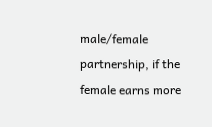male/female partnership, if the female earns more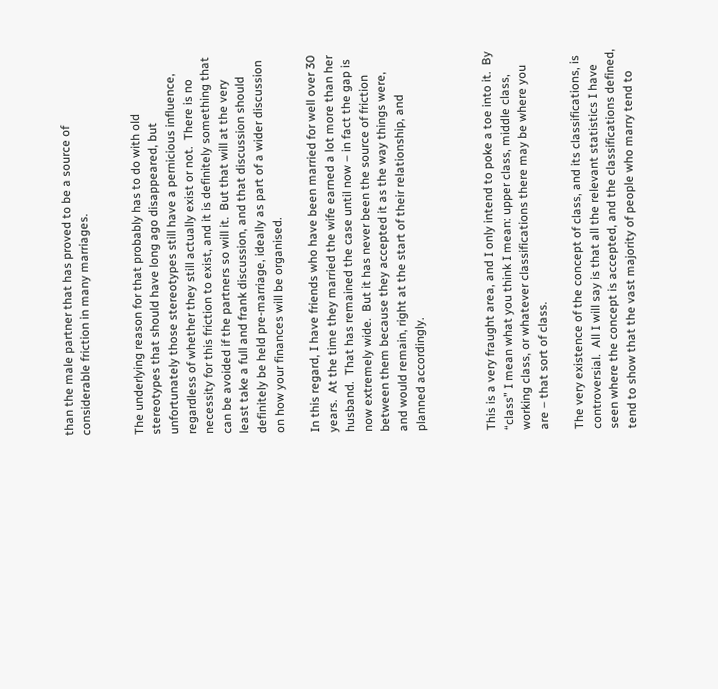than the male partner that has proved to be a source of considerable friction in many marriages.


The underlying reason for that probably has to do with old stereotypes that should have long ago disappeared, but unfortunately those stereotypes still have a pernicious influence, regardless of whether they still actually exist or not.  There is no necessity for this friction to exist, and it is definitely something that can be avoided if the partners so will it.  But that will at the very least take a full and frank discussion, and that discussion should definitely be held pre-marriage, ideally as part of a wider discussion on how your finances will be organised.

In this regard, I have friends who have been married for well over 30 years.  At the time they married the wife earned a lot more than her husband.  That has remained the case until now – in fact the gap is now extremely wide.  But it has never been the source of friction between them because they accepted it as the way things were, and would remain, right at the start of their relationship, and planned accordingly.



This is a very fraught area, and I only intend to poke a toe into it.  By “class” I mean what you think I mean: upper class, middle class, working class, or whatever classifications there may be where you are – that sort of class.

The very existence of the concept of class, and its classifications, is controversial.  All I will say is that all the relevant statistics I have seen where the concept is accepted, and the classifications defined, tend to show that the vast majority of people who marry tend to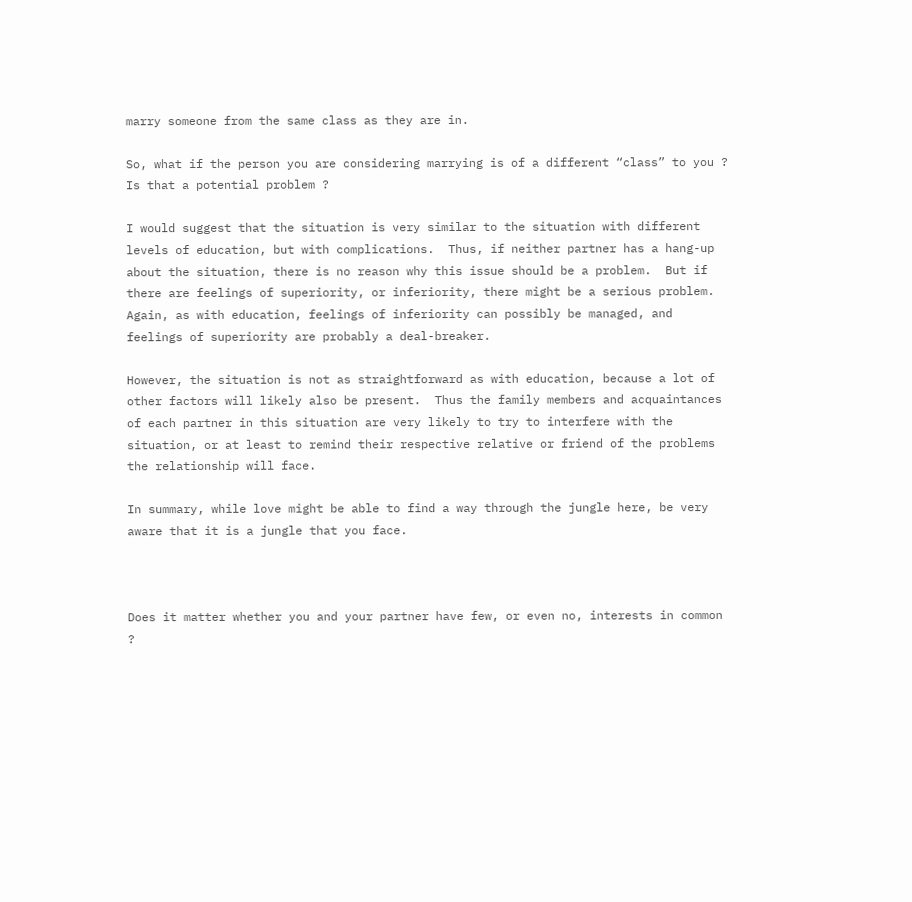marry someone from the same class as they are in.

So, what if the person you are considering marrying is of a different “class” to you ?  Is that a potential problem ?

I would suggest that the situation is very similar to the situation with different levels of education, but with complications.  Thus, if neither partner has a hang-up about the situation, there is no reason why this issue should be a problem.  But if there are feelings of superiority, or inferiority, there might be a serious problem.  Again, as with education, feelings of inferiority can possibly be managed, and feelings of superiority are probably a deal-breaker.

However, the situation is not as straightforward as with education, because a lot of other factors will likely also be present.  Thus the family members and acquaintances of each partner in this situation are very likely to try to interfere with the situation, or at least to remind their respective relative or friend of the problems the relationship will face.

In summary, while love might be able to find a way through the jungle here, be very aware that it is a jungle that you face.



Does it matter whether you and your partner have few, or even no, interests in common ?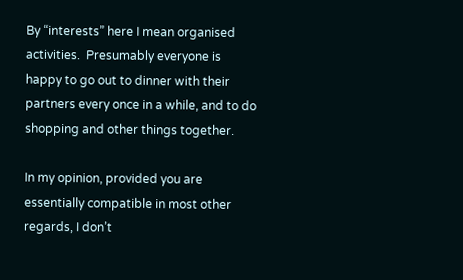By “interests” here I mean organised activities.  Presumably everyone is happy to go out to dinner with their partners every once in a while, and to do shopping and other things together.

In my opinion, provided you are essentially compatible in most other regards, I don’t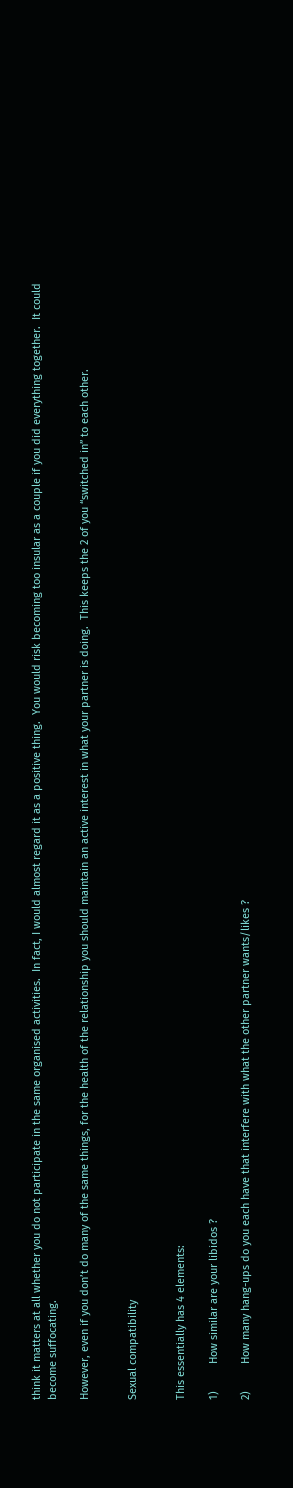think it matters at all whether you do not participate in the same organised activities.  In fact, I would almost regard it as a positive thing.  You would risk becoming too insular as a couple if you did everything together.  It could become suffocating.

However, even if you don’t do many of the same things, for the health of the relationship you should maintain an active interest in what your partner is doing.  This keeps the 2 of you “switched in” to each other.


Sexual compatibility


This essentially has 4 elements:

1)         How similar are your libidos ?

2)         How many hang-ups do you each have that interfere with what the other partner wants/likes ?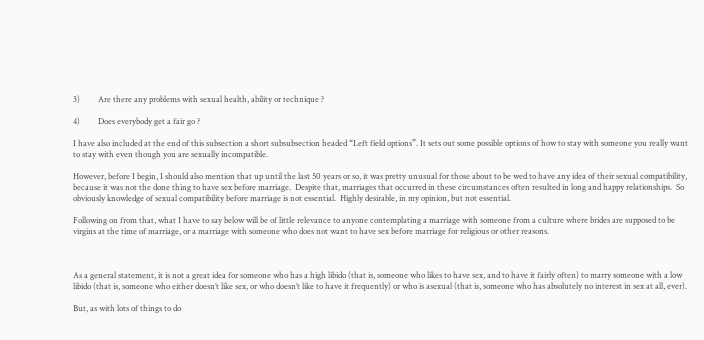3)         Are there any problems with sexual health, ability or technique ?

4)         Does everybody get a fair go ?

I have also included at the end of this subsection a short subsubsection headed “Left field options”. It sets out some possible options of how to stay with someone you really want to stay with even though you are sexually incompatible.

However, before I begin, I should also mention that up until the last 50 years or so, it was pretty unusual for those about to be wed to have any idea of their sexual compatibility, because it was not the done thing to have sex before marriage.  Despite that, marriages that occurred in these circumstances often resulted in long and happy relationships.  So obviously knowledge of sexual compatibility before marriage is not essential.  Highly desirable, in my opinion, but not essential.

Following on from that, what I have to say below will be of little relevance to anyone contemplating a marriage with someone from a culture where brides are supposed to be virgins at the time of marriage, or a marriage with someone who does not want to have sex before marriage for religious or other reasons.



As a general statement, it is not a great idea for someone who has a high libido (that is, someone who likes to have sex, and to have it fairly often) to marry someone with a low libido (that is, someone who either doesn’t like sex, or who doesn’t like to have it frequently) or who is asexual (that is, someone who has absolutely no interest in sex at all, ever).

But, as with lots of things to do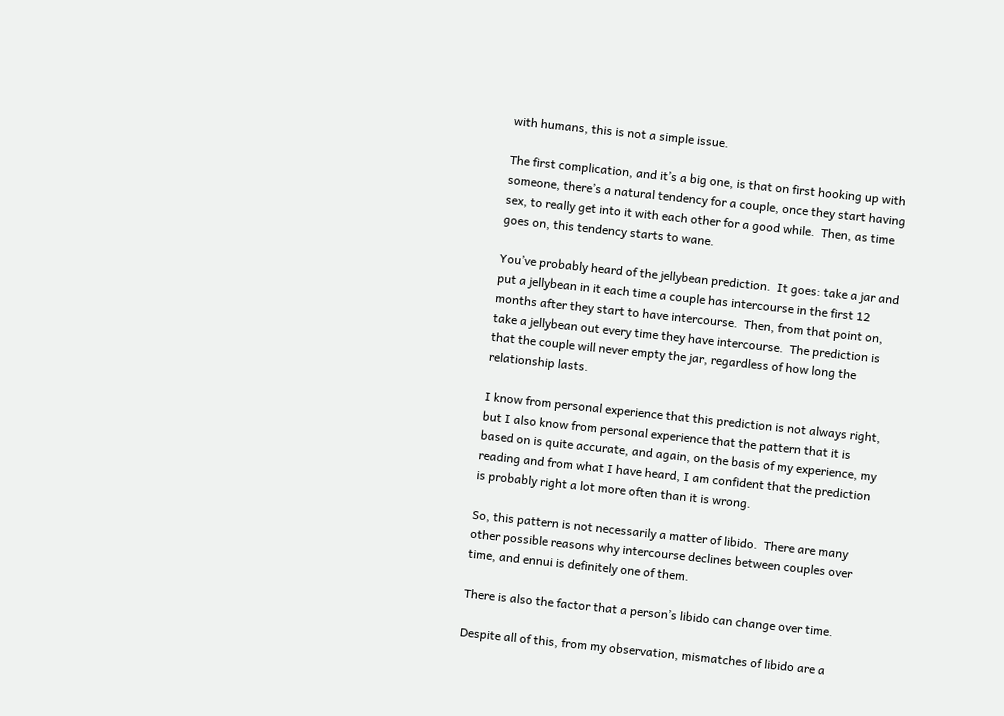with humans, this is not a simple issue.

The first complication, and it’s a big one, is that on first hooking up with someone, there’s a natural tendency for a couple, once they start having sex, to really get into it with each other for a good while.  Then, as time goes on, this tendency starts to wane.

You’ve probably heard of the jellybean prediction.  It goes: take a jar and put a jellybean in it each time a couple has intercourse in the first 12 months after they start to have intercourse.  Then, from that point on, take a jellybean out every time they have intercourse.  The prediction is that the couple will never empty the jar, regardless of how long the relationship lasts.

I know from personal experience that this prediction is not always right, but I also know from personal experience that the pattern that it is based on is quite accurate, and again, on the basis of my experience, my reading and from what I have heard, I am confident that the prediction is probably right a lot more often than it is wrong.

So, this pattern is not necessarily a matter of libido.  There are many other possible reasons why intercourse declines between couples over time, and ennui is definitely one of them.

There is also the factor that a person’s libido can change over time.

Despite all of this, from my observation, mismatches of libido are a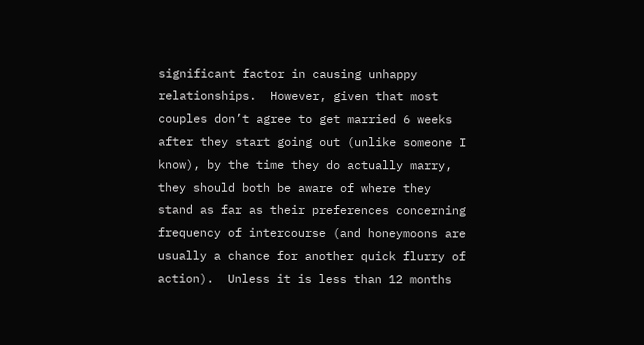significant factor in causing unhappy relationships.  However, given that most couples don’t agree to get married 6 weeks after they start going out (unlike someone I know), by the time they do actually marry, they should both be aware of where they stand as far as their preferences concerning frequency of intercourse (and honeymoons are usually a chance for another quick flurry of action).  Unless it is less than 12 months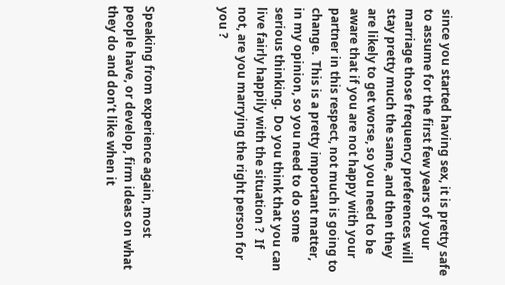since you started having sex, it is pretty safe to assume for the first few years of your marriage those frequency preferences will stay pretty much the same, and then they are likely to get worse, so you need to be aware that if you are not happy with your partner in this respect, not much is going to change.  This is a pretty important matter, in my opinion, so you need to do some serious thinking.  Do you think that you can live fairly happily with the situation ?  If not, are you marrying the right person for you ?



Speaking from experience again, most people have, or develop, firm ideas on what they do and don’t like when it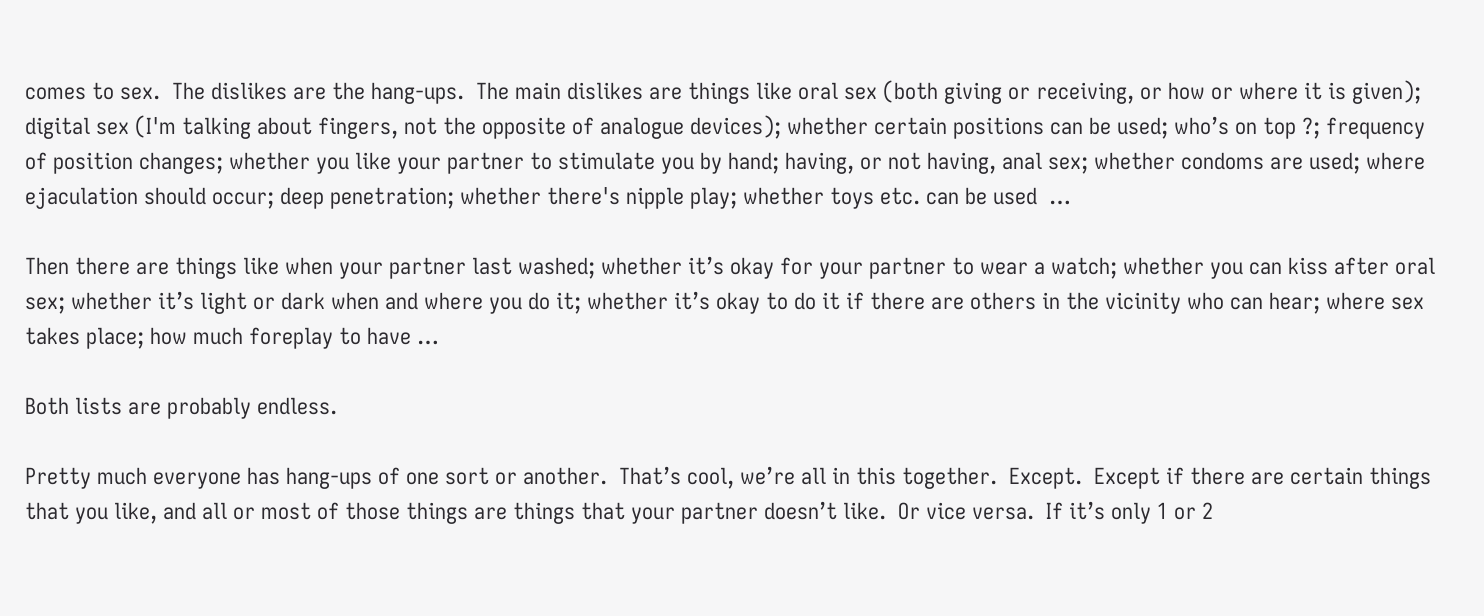comes to sex.  The dislikes are the hang-ups.  The main dislikes are things like oral sex (both giving or receiving, or how or where it is given); digital sex (I'm talking about fingers, not the opposite of analogue devices); whether certain positions can be used; who’s on top ?; frequency of position changes; whether you like your partner to stimulate you by hand; having, or not having, anal sex; whether condoms are used; where ejaculation should occur; deep penetration; whether there's nipple play; whether toys etc. can be used  …

Then there are things like when your partner last washed; whether it’s okay for your partner to wear a watch; whether you can kiss after oral sex; whether it’s light or dark when and where you do it; whether it’s okay to do it if there are others in the vicinity who can hear; where sex takes place; how much foreplay to have …

Both lists are probably endless.

Pretty much everyone has hang-ups of one sort or another.  That’s cool, we’re all in this together.  Except.  Except if there are certain things that you like, and all or most of those things are things that your partner doesn’t like.  Or vice versa.  If it’s only 1 or 2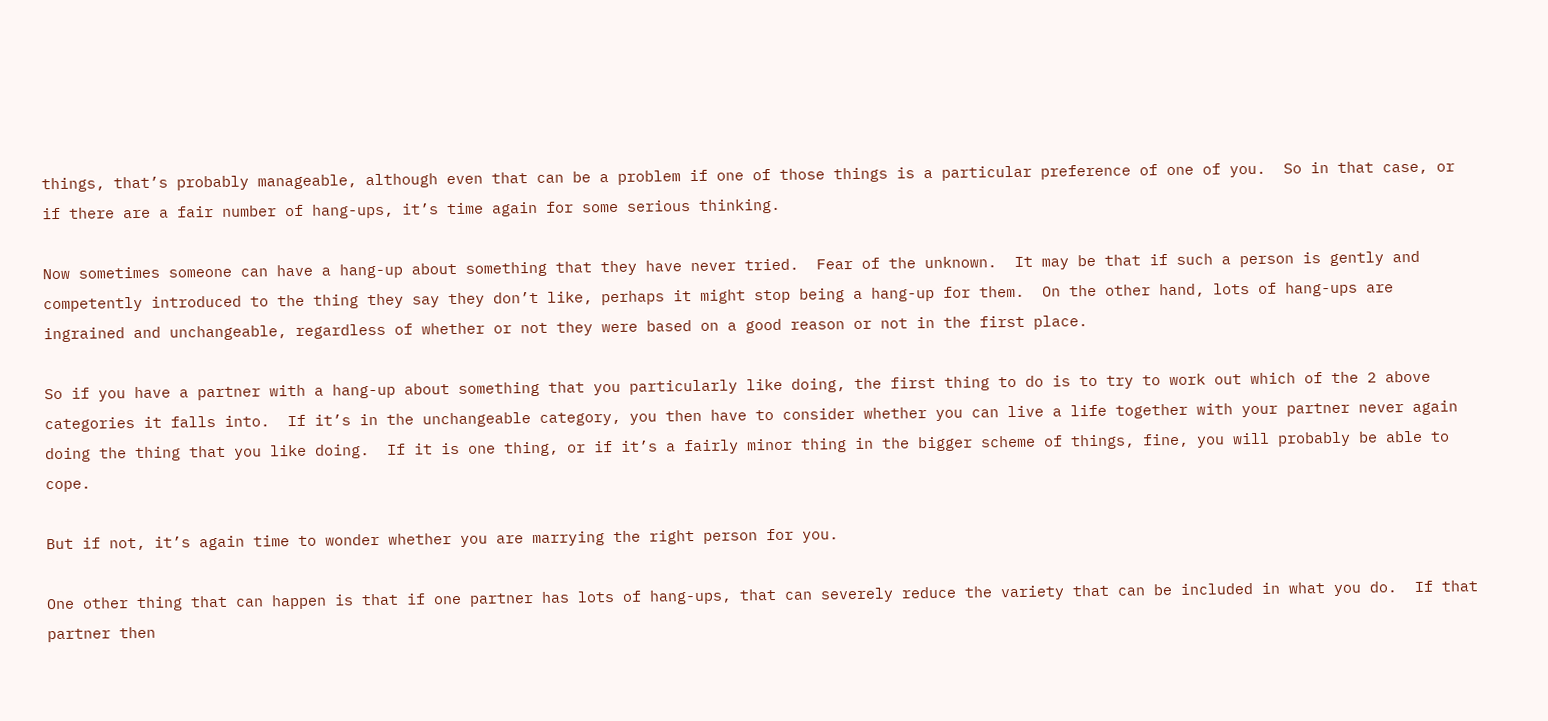things, that’s probably manageable, although even that can be a problem if one of those things is a particular preference of one of you.  So in that case, or if there are a fair number of hang-ups, it’s time again for some serious thinking.

Now sometimes someone can have a hang-up about something that they have never tried.  Fear of the unknown.  It may be that if such a person is gently and competently introduced to the thing they say they don’t like, perhaps it might stop being a hang-up for them.  On the other hand, lots of hang-ups are ingrained and unchangeable, regardless of whether or not they were based on a good reason or not in the first place.

So if you have a partner with a hang-up about something that you particularly like doing, the first thing to do is to try to work out which of the 2 above categories it falls into.  If it’s in the unchangeable category, you then have to consider whether you can live a life together with your partner never again doing the thing that you like doing.  If it is one thing, or if it’s a fairly minor thing in the bigger scheme of things, fine, you will probably be able to cope.

But if not, it’s again time to wonder whether you are marrying the right person for you.

One other thing that can happen is that if one partner has lots of hang-ups, that can severely reduce the variety that can be included in what you do.  If that partner then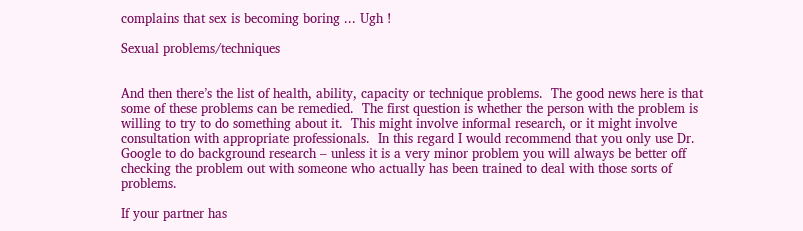complains that sex is becoming boring ... Ugh !

Sexual problems/techniques


And then there’s the list of health, ability, capacity or technique problems.  The good news here is that some of these problems can be remedied.  The first question is whether the person with the problem is willing to try to do something about it.  This might involve informal research, or it might involve consultation with appropriate professionals.  In this regard I would recommend that you only use Dr. Google to do background research – unless it is a very minor problem you will always be better off checking the problem out with someone who actually has been trained to deal with those sorts of problems.

If your partner has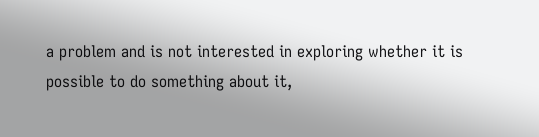a problem and is not interested in exploring whether it is possible to do something about it,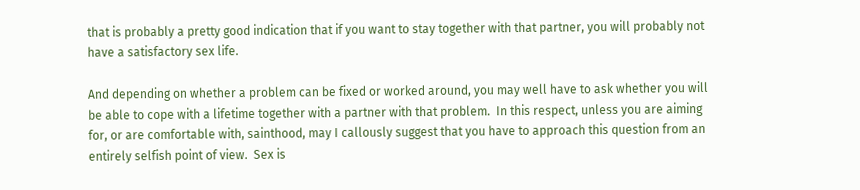that is probably a pretty good indication that if you want to stay together with that partner, you will probably not have a satisfactory sex life.

And depending on whether a problem can be fixed or worked around, you may well have to ask whether you will be able to cope with a lifetime together with a partner with that problem.  In this respect, unless you are aiming for, or are comfortable with, sainthood, may I callously suggest that you have to approach this question from an entirely selfish point of view.  Sex is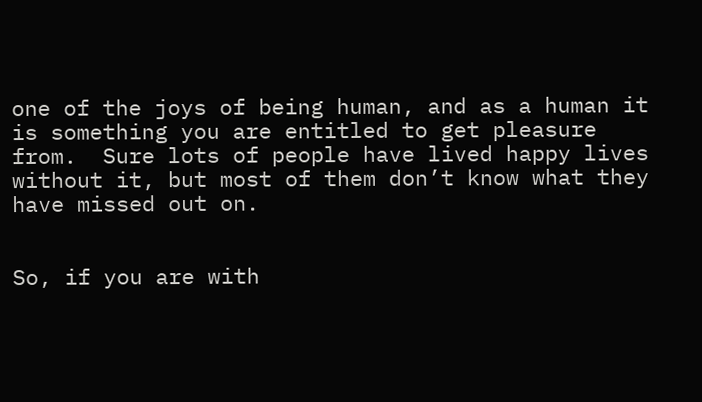one of the joys of being human, and as a human it is something you are entitled to get pleasure from.  Sure lots of people have lived happy lives without it, but most of them don’t know what they have missed out on.


So, if you are with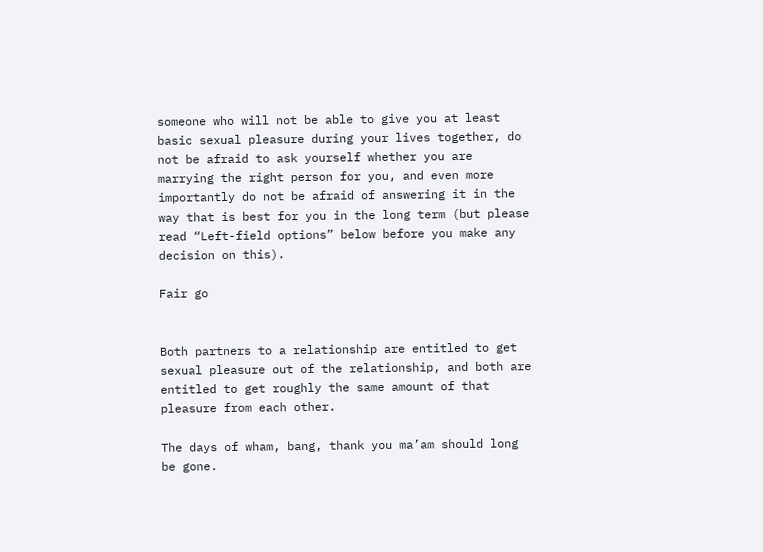someone who will not be able to give you at least basic sexual pleasure during your lives together, do not be afraid to ask yourself whether you are marrying the right person for you, and even more importantly do not be afraid of answering it in the way that is best for you in the long term (but please read “Left-field options” below before you make any decision on this).

Fair go


Both partners to a relationship are entitled to get sexual pleasure out of the relationship, and both are entitled to get roughly the same amount of that pleasure from each other.

The days of wham, bang, thank you ma’am should long be gone.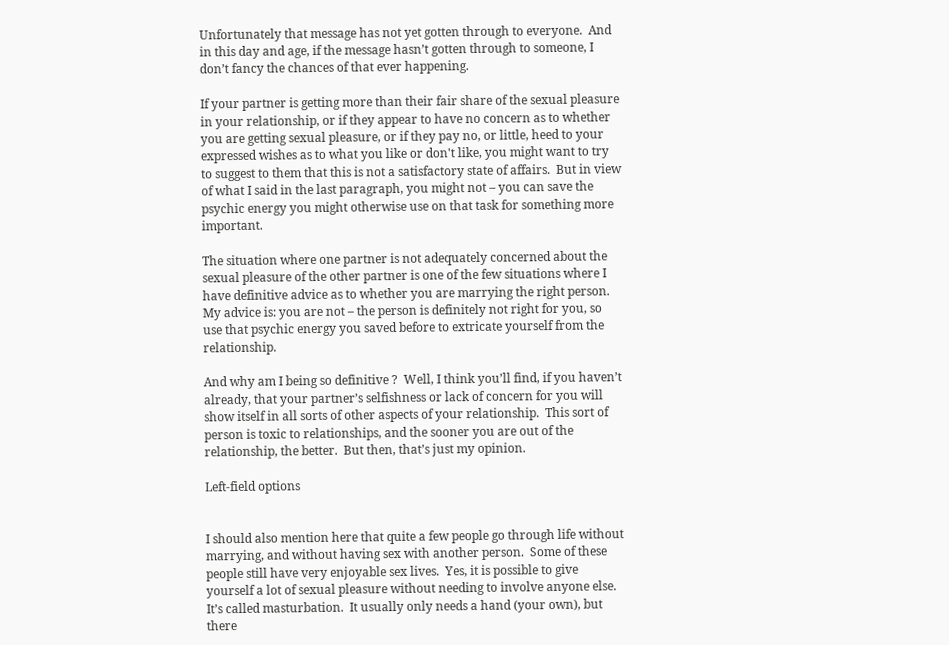Unfortunately that message has not yet gotten through to everyone.  And in this day and age, if the message hasn’t gotten through to someone, I don’t fancy the chances of that ever happening.

If your partner is getting more than their fair share of the sexual pleasure in your relationship, or if they appear to have no concern as to whether you are getting sexual pleasure, or if they pay no, or little, heed to your expressed wishes as to what you like or don't like, you might want to try to suggest to them that this is not a satisfactory state of affairs.  But in view of what I said in the last paragraph, you might not – you can save the psychic energy you might otherwise use on that task for something more important.

The situation where one partner is not adequately concerned about the sexual pleasure of the other partner is one of the few situations where I have definitive advice as to whether you are marrying the right person.  My advice is: you are not – the person is definitely not right for you, so use that psychic energy you saved before to extricate yourself from the relationship.

And why am I being so definitive ?  Well, I think you’ll find, if you haven’t already, that your partner’s selfishness or lack of concern for you will show itself in all sorts of other aspects of your relationship.  This sort of person is toxic to relationships, and the sooner you are out of the relationship, the better.  But then, that’s just my opinion.

Left-field options


I should also mention here that quite a few people go through life without marrying, and without having sex with another person.  Some of these people still have very enjoyable sex lives.  Yes, it is possible to give yourself a lot of sexual pleasure without needing to involve anyone else.  It’s called masturbation.  It usually only needs a hand (your own), but there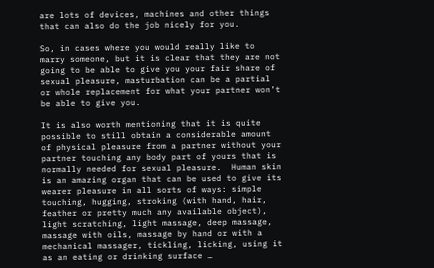are lots of devices, machines and other things that can also do the job nicely for you.

So, in cases where you would really like to marry someone, but it is clear that they are not going to be able to give you your fair share of sexual pleasure, masturbation can be a partial or whole replacement for what your partner won’t be able to give you.

It is also worth mentioning that it is quite possible to still obtain a considerable amount of physical pleasure from a partner without your partner touching any body part of yours that is normally needed for sexual pleasure.  Human skin is an amazing organ that can be used to give its wearer pleasure in all sorts of ways: simple touching, hugging, stroking (with hand, hair, feather or pretty much any available object), light scratching, light massage, deep massage, massage with oils, massage by hand or with a mechanical massager, tickling, licking, using it as an eating or drinking surface …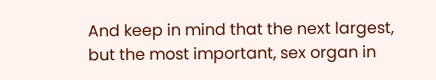And keep in mind that the next largest, but the most important, sex organ in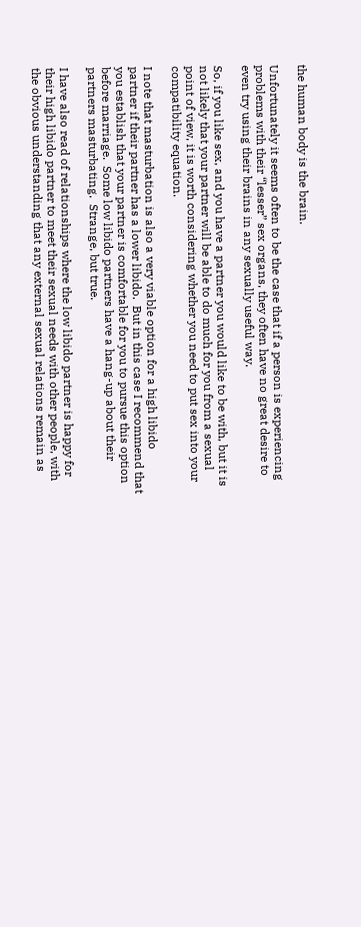the human body is the brain.

Unfortunately it seems often to be the case that if a person is experiencing problems with their “lesser” sex organs, they often have no great desire to even try using their brains in any sexually useful way.

So, if you like sex, and you have a partner you would like to be with, but it is not likely that your partner will be able to do much for you from a sexual point of view, it is worth considering whether you need to put sex into your compatibility equation.

I note that masturbation is also a very viable option for a high libido partner if their partner has a lower libido.  But in this case I recommend that you establish that your partner is comfortable for you to pursue this option before marriage.  Some low libido partners have a hang-up about their partners masturbating.  Strange, but true.

I have also read of relationships where the low libido partner is happy for their high libido partner to meet their sexual needs with other people, with the obvious understanding that any external sexual relations remain as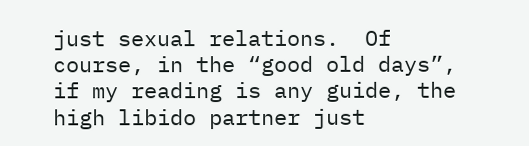just sexual relations.  Of course, in the “good old days”, if my reading is any guide, the high libido partner just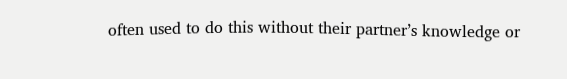often used to do this without their partner’s knowledge or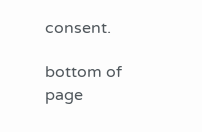consent.

bottom of page